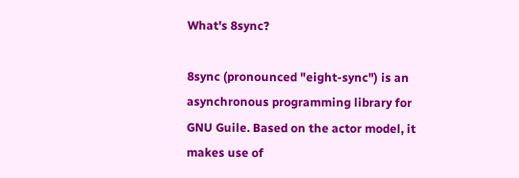What's 8sync?

8sync (pronounced "eight-sync") is an asynchronous programming library for GNU Guile. Based on the actor model, it makes use of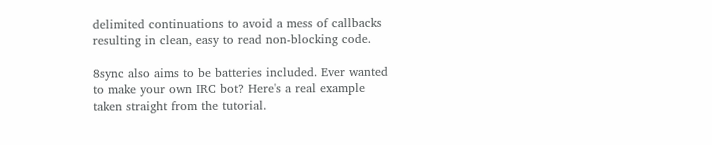delimited continuations to avoid a mess of callbacks resulting in clean, easy to read non-blocking code.

8sync also aims to be batteries included. Ever wanted to make your own IRC bot? Here's a real example taken straight from the tutorial.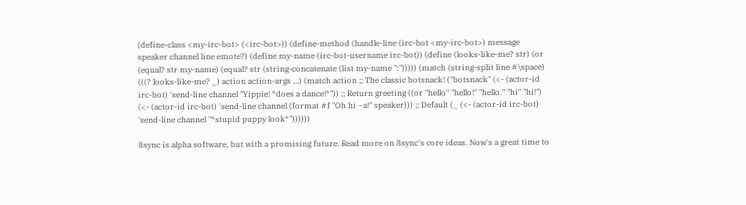(define-class <my-irc-bot> (<irc-bot>)) (define-method (handle-line (irc-bot <my-irc-bot>) message speaker channel line emote?) (define my-name (irc-bot-username irc-bot)) (define (looks-like-me? str) (or (equal? str my-name) (equal? str (string-concatenate (list my-name ":"))))) (match (string-split line #\space) (((? looks-like-me? _) action action-args ...) (match action ;; The classic botsnack! ("botsnack" (<- (actor-id irc-bot) 'send-line channel "Yippie! *does a dance!*")) ;; Return greeting ((or "hello" "hello!" "hello." "hi" "hi!") (<- (actor-id irc-bot) 'send-line channel (format #f "Oh hi ~a!" speaker))) ;; Default (_ (<- (actor-id irc-bot) 'send-line channel "*stupid puppy look*"))))))

8sync is alpha software, but with a promising future. Read more on 8sync's core ideas. Now's a great time to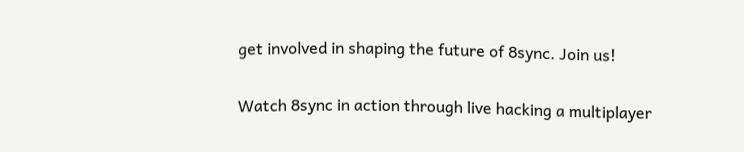get involved in shaping the future of 8sync. Join us!

Watch 8sync in action through live hacking a multiplayer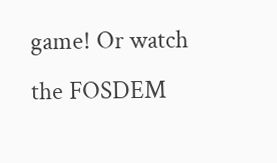game! Or watch the FOSDEM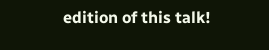edition of this talk!